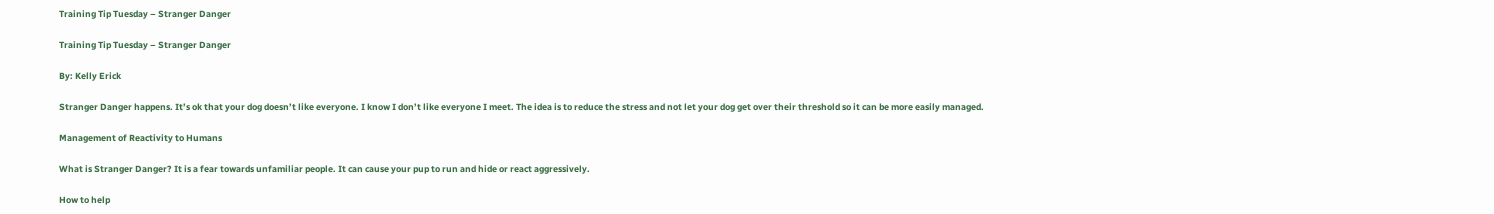Training Tip Tuesday – Stranger Danger

Training Tip Tuesday – Stranger Danger

By: Kelly Erick

Stranger Danger happens. It’s ok that your dog doesn’t like everyone. I know I don’t like everyone I meet. The idea is to reduce the stress and not let your dog get over their threshold so it can be more easily managed.

Management of Reactivity to Humans

What is Stranger Danger? It is a fear towards unfamiliar people. It can cause your pup to run and hide or react aggressively.

How to help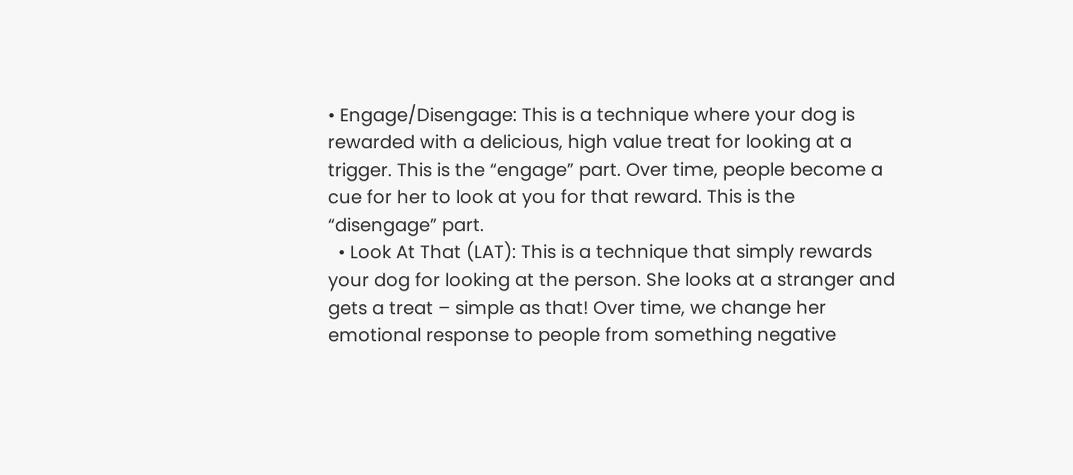• Engage/Disengage: This is a technique where your dog is rewarded with a delicious, high value treat for looking at a trigger. This is the “engage” part. Over time, people become a cue for her to look at you for that reward. This is the “disengage” part.
  • Look At That (LAT): This is a technique that simply rewards your dog for looking at the person. She looks at a stranger and gets a treat – simple as that! Over time, we change her emotional response to people from something negative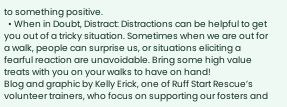to something positive.
  • When in Doubt, Distract: Distractions can be helpful to get you out of a tricky situation. Sometimes when we are out for a walk, people can surprise us, or situations eliciting a fearful reaction are unavoidable. Bring some high value treats with you on your walks to have on hand!
Blog and graphic by Kelly Erick, one of Ruff Start Rescue’s volunteer trainers, who focus on supporting our fosters and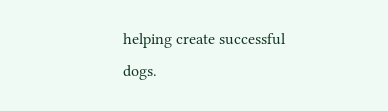helping create successful dogs.